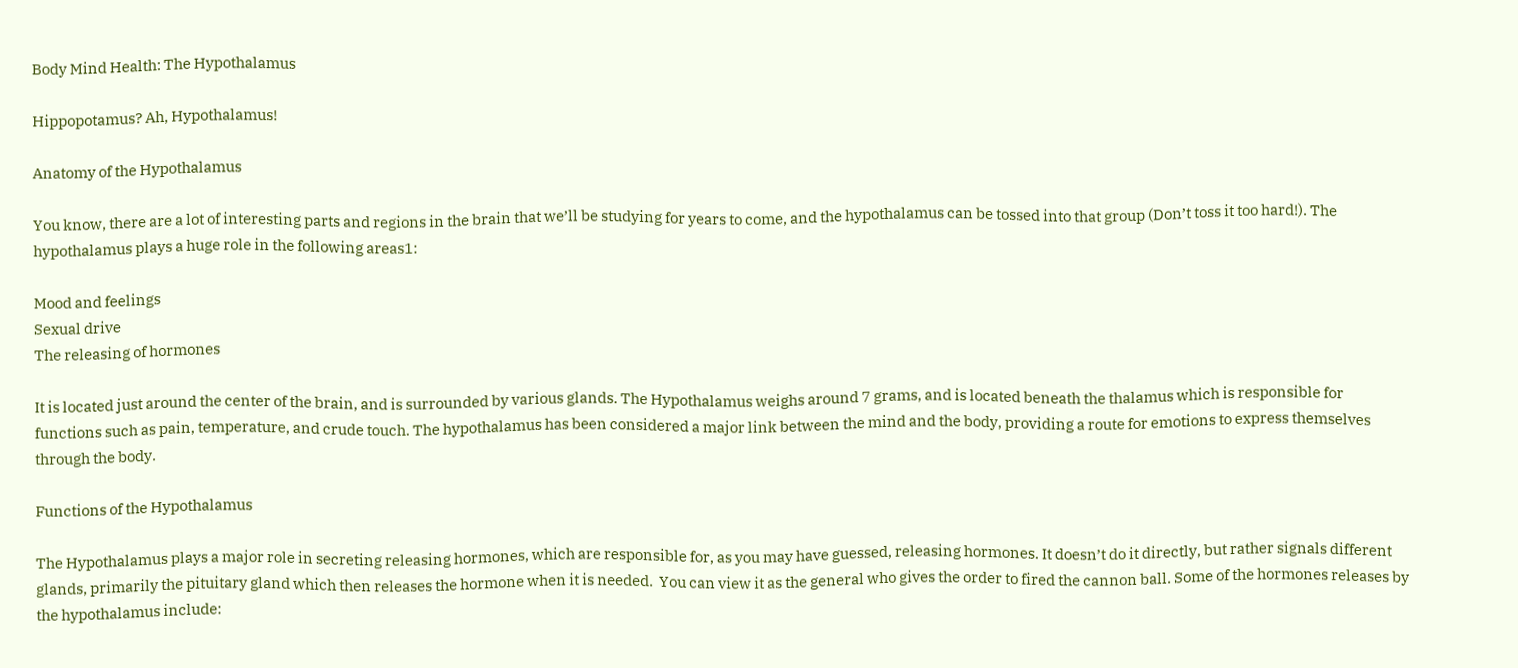Body Mind Health: The Hypothalamus

Hippopotamus? Ah, Hypothalamus!

Anatomy of the Hypothalamus

You know, there are a lot of interesting parts and regions in the brain that we’ll be studying for years to come, and the hypothalamus can be tossed into that group (Don’t toss it too hard!). The hypothalamus plays a huge role in the following areas1:

Mood and feelings
Sexual drive
The releasing of hormones

It is located just around the center of the brain, and is surrounded by various glands. The Hypothalamus weighs around 7 grams, and is located beneath the thalamus which is responsible for functions such as pain, temperature, and crude touch. The hypothalamus has been considered a major link between the mind and the body, providing a route for emotions to express themselves through the body.

Functions of the Hypothalamus

The Hypothalamus plays a major role in secreting releasing hormones, which are responsible for, as you may have guessed, releasing hormones. It doesn’t do it directly, but rather signals different glands, primarily the pituitary gland which then releases the hormone when it is needed.  You can view it as the general who gives the order to fired the cannon ball. Some of the hormones releases by the hypothalamus include: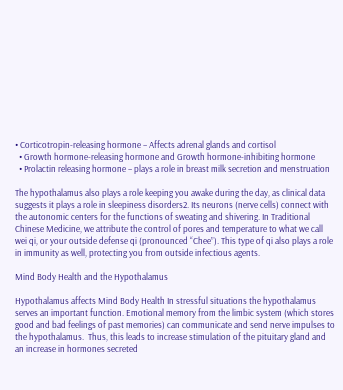• Corticotropin-releasing hormone – Affects adrenal glands and cortisol
  • Growth hormone-releasing hormone and Growth hormone-inhibiting hormone
  • Prolactin releasing hormone – plays a role in breast milk secretion and menstruation

The hypothalamus also plays a role keeping you awake during the day, as clinical data suggests it plays a role in sleepiness disorders2. Its neurons (nerve cells) connect with the autonomic centers for the functions of sweating and shivering. In Traditional Chinese Medicine, we attribute the control of pores and temperature to what we call wei qi, or your outside defense qi (pronounced “Chee”). This type of qi also plays a role in immunity as well, protecting you from outside infectious agents.

Mind Body Health and the Hypothalamus

Hypothalamus affects Mind Body Health In stressful situations the hypothalamus serves an important function. Emotional memory from the limbic system (which stores good and bad feelings of past memories) can communicate and send nerve impulses to the hypothalamus.  Thus, this leads to increase stimulation of the pituitary gland and an increase in hormones secreted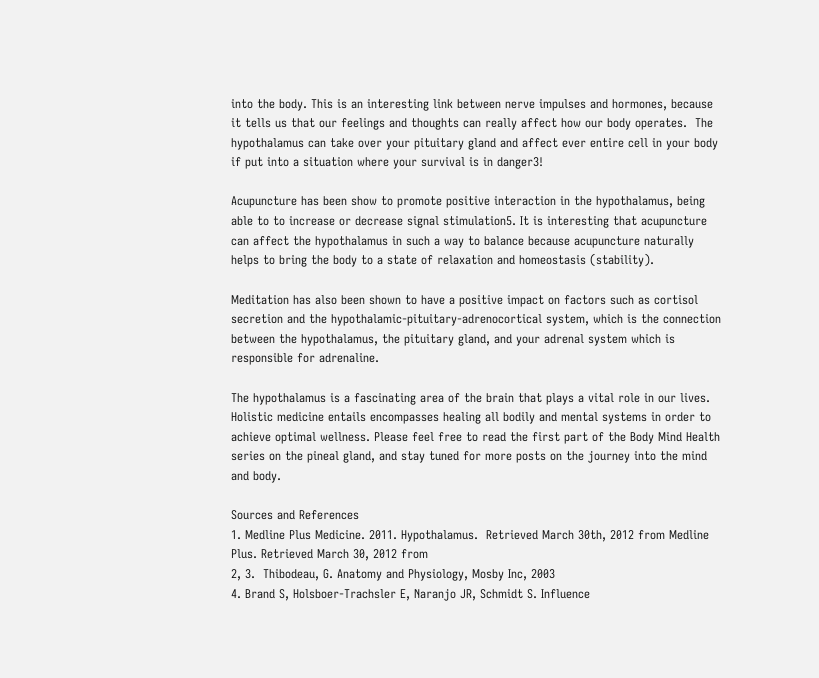into the body. This is an interesting link between nerve impulses and hormones, because it tells us that our feelings and thoughts can really affect how our body operates.  The hypothalamus can take over your pituitary gland and affect ever entire cell in your body if put into a situation where your survival is in danger3!

Acupuncture has been show to promote positive interaction in the hypothalamus, being able to to increase or decrease signal stimulation5. It is interesting that acupuncture can affect the hypothalamus in such a way to balance because acupuncture naturally helps to bring the body to a state of relaxation and homeostasis (stability).

Meditation has also been shown to have a positive impact on factors such as cortisol secretion and the hypothalamic-pituitary-adrenocortical system, which is the connection between the hypothalamus, the pituitary gland, and your adrenal system which is responsible for adrenaline.

The hypothalamus is a fascinating area of the brain that plays a vital role in our lives. Holistic medicine entails encompasses healing all bodily and mental systems in order to achieve optimal wellness. Please feel free to read the first part of the Body Mind Health series on the pineal gland, and stay tuned for more posts on the journey into the mind and body.

Sources and References
1. Medline Plus Medicine. 2011. Hypothalamus.  Retrieved March 30th, 2012 from Medline Plus. Retrieved March 30, 2012 from
2, 3.  Thibodeau, G. Anatomy and Physiology, Mosby Inc, 2003
4. Brand S, Holsboer-Trachsler E, Naranjo JR, Schmidt S. Influence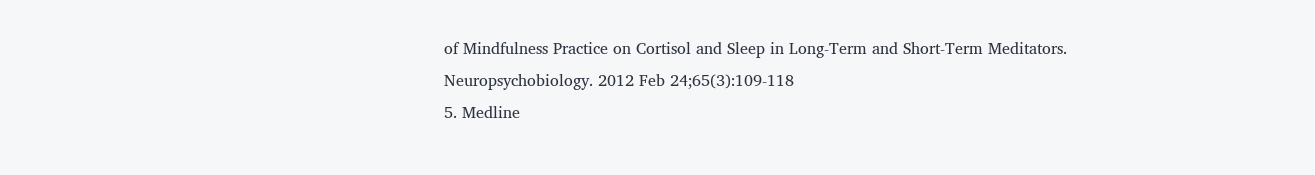of Mindfulness Practice on Cortisol and Sleep in Long-Term and Short-Term Meditators. Neuropsychobiology. 2012 Feb 24;65(3):109-118
5. Medline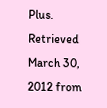Plus. Retrieved March 30, 2012 from